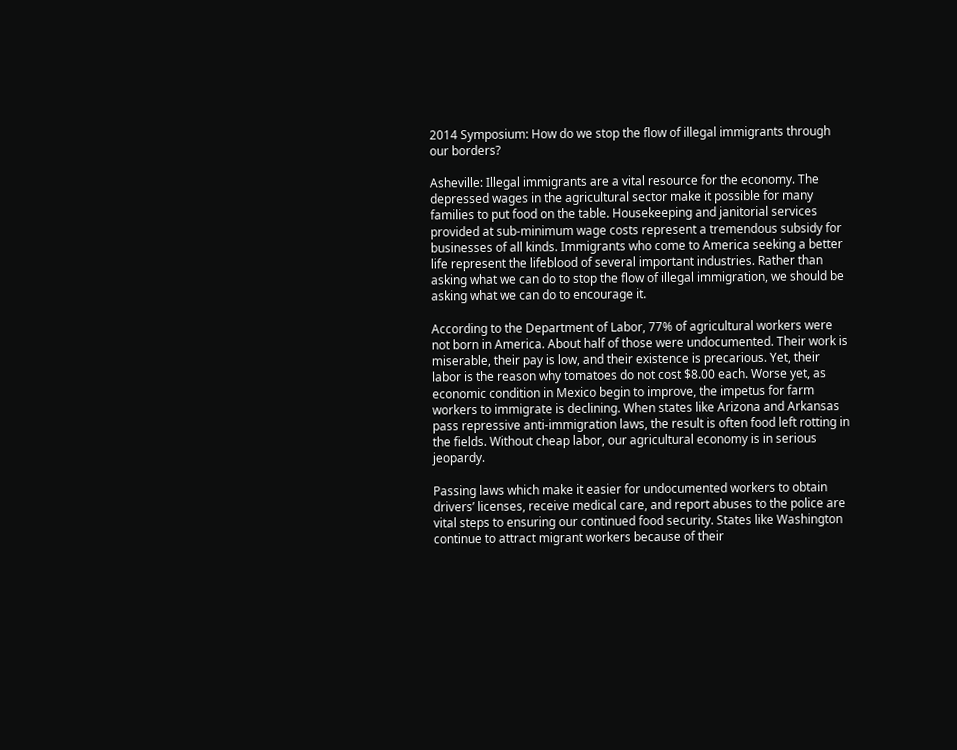2014 Symposium: How do we stop the flow of illegal immigrants through our borders?

Asheville: Illegal immigrants are a vital resource for the economy. The depressed wages in the agricultural sector make it possible for many families to put food on the table. Housekeeping and janitorial services provided at sub-minimum wage costs represent a tremendous subsidy for businesses of all kinds. Immigrants who come to America seeking a better life represent the lifeblood of several important industries. Rather than asking what we can do to stop the flow of illegal immigration, we should be asking what we can do to encourage it.

According to the Department of Labor, 77% of agricultural workers were not born in America. About half of those were undocumented. Their work is miserable, their pay is low, and their existence is precarious. Yet, their labor is the reason why tomatoes do not cost $8.00 each. Worse yet, as economic condition in Mexico begin to improve, the impetus for farm workers to immigrate is declining. When states like Arizona and Arkansas pass repressive anti-immigration laws, the result is often food left rotting in the fields. Without cheap labor, our agricultural economy is in serious jeopardy.

Passing laws which make it easier for undocumented workers to obtain drivers’ licenses, receive medical care, and report abuses to the police are vital steps to ensuring our continued food security. States like Washington continue to attract migrant workers because of their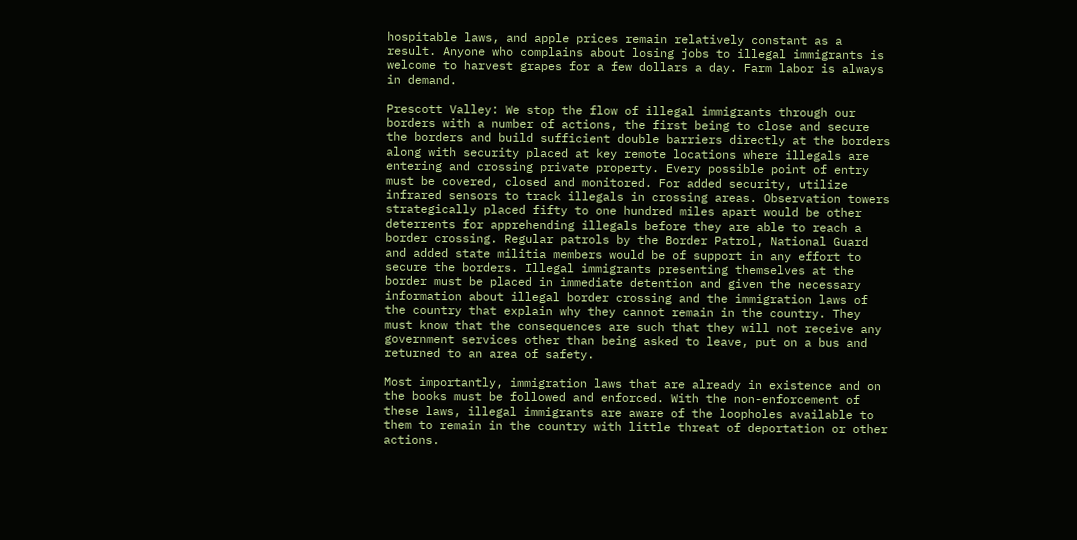hospitable laws, and apple prices remain relatively constant as a result. Anyone who complains about losing jobs to illegal immigrants is welcome to harvest grapes for a few dollars a day. Farm labor is always in demand.

Prescott Valley: We stop the flow of illegal immigrants through our borders with a number of actions, the first being to close and secure the borders and build sufficient double barriers directly at the borders along with security placed at key remote locations where illegals are entering and crossing private property. Every possible point of entry must be covered, closed and monitored. For added security, utilize infrared sensors to track illegals in crossing areas. Observation towers strategically placed fifty to one hundred miles apart would be other deterrents for apprehending illegals before they are able to reach a border crossing. Regular patrols by the Border Patrol, National Guard and added state militia members would be of support in any effort to secure the borders. Illegal immigrants presenting themselves at the border must be placed in immediate detention and given the necessary information about illegal border crossing and the immigration laws of the country that explain why they cannot remain in the country. They must know that the consequences are such that they will not receive any government services other than being asked to leave, put on a bus and returned to an area of safety.

Most importantly, immigration laws that are already in existence and on the books must be followed and enforced. With the non-enforcement of these laws, illegal immigrants are aware of the loopholes available to them to remain in the country with little threat of deportation or other actions.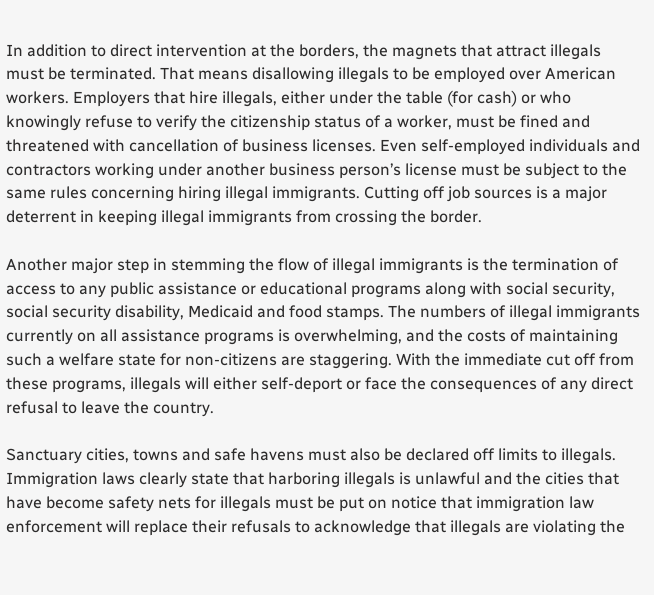In addition to direct intervention at the borders, the magnets that attract illegals must be terminated. That means disallowing illegals to be employed over American workers. Employers that hire illegals, either under the table (for cash) or who knowingly refuse to verify the citizenship status of a worker, must be fined and threatened with cancellation of business licenses. Even self-employed individuals and contractors working under another business person’s license must be subject to the same rules concerning hiring illegal immigrants. Cutting off job sources is a major deterrent in keeping illegal immigrants from crossing the border.

Another major step in stemming the flow of illegal immigrants is the termination of access to any public assistance or educational programs along with social security, social security disability, Medicaid and food stamps. The numbers of illegal immigrants currently on all assistance programs is overwhelming, and the costs of maintaining such a welfare state for non-citizens are staggering. With the immediate cut off from these programs, illegals will either self-deport or face the consequences of any direct refusal to leave the country.

Sanctuary cities, towns and safe havens must also be declared off limits to illegals. Immigration laws clearly state that harboring illegals is unlawful and the cities that have become safety nets for illegals must be put on notice that immigration law enforcement will replace their refusals to acknowledge that illegals are violating the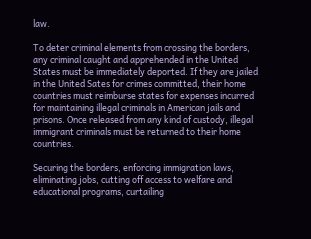law.

To deter criminal elements from crossing the borders, any criminal caught and apprehended in the United States must be immediately deported. If they are jailed in the United Sates for crimes committed, their home countries must reimburse states for expenses incurred for maintaining illegal criminals in American jails and prisons. Once released from any kind of custody, illegal immigrant criminals must be returned to their home countries.

Securing the borders, enforcing immigration laws, eliminating jobs, cutting off access to welfare and educational programs, curtailing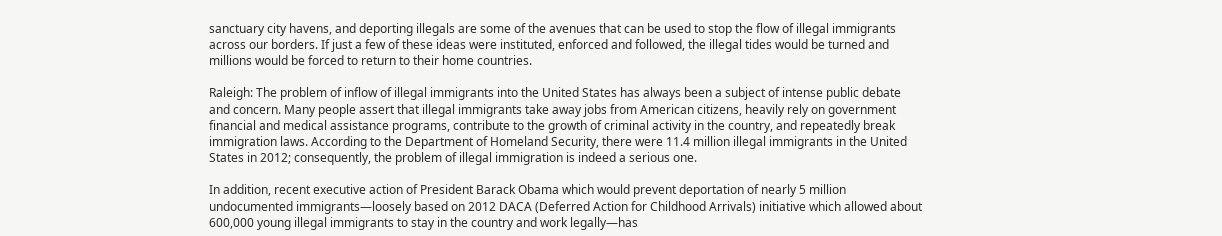sanctuary city havens, and deporting illegals are some of the avenues that can be used to stop the flow of illegal immigrants across our borders. If just a few of these ideas were instituted, enforced and followed, the illegal tides would be turned and millions would be forced to return to their home countries.

Raleigh: The problem of inflow of illegal immigrants into the United States has always been a subject of intense public debate and concern. Many people assert that illegal immigrants take away jobs from American citizens, heavily rely on government financial and medical assistance programs, contribute to the growth of criminal activity in the country, and repeatedly break immigration laws. According to the Department of Homeland Security, there were 11.4 million illegal immigrants in the United States in 2012; consequently, the problem of illegal immigration is indeed a serious one.

In addition, recent executive action of President Barack Obama which would prevent deportation of nearly 5 million undocumented immigrants—loosely based on 2012 DACA (Deferred Action for Childhood Arrivals) initiative which allowed about 600,000 young illegal immigrants to stay in the country and work legally—has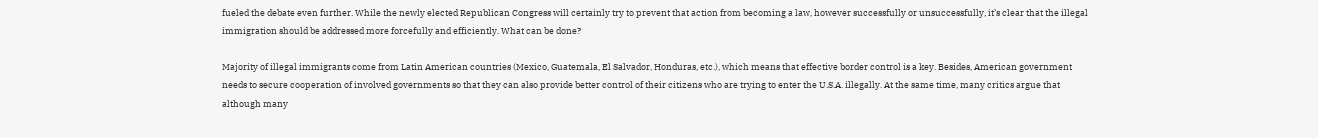fueled the debate even further. While the newly elected Republican Congress will certainly try to prevent that action from becoming a law, however successfully or unsuccessfully, it’s clear that the illegal immigration should be addressed more forcefully and efficiently. What can be done?

Majority of illegal immigrants come from Latin American countries (Mexico, Guatemala, El Salvador, Honduras, etc.), which means that effective border control is a key. Besides, American government needs to secure cooperation of involved governments so that they can also provide better control of their citizens who are trying to enter the U.S.A. illegally. At the same time, many critics argue that although many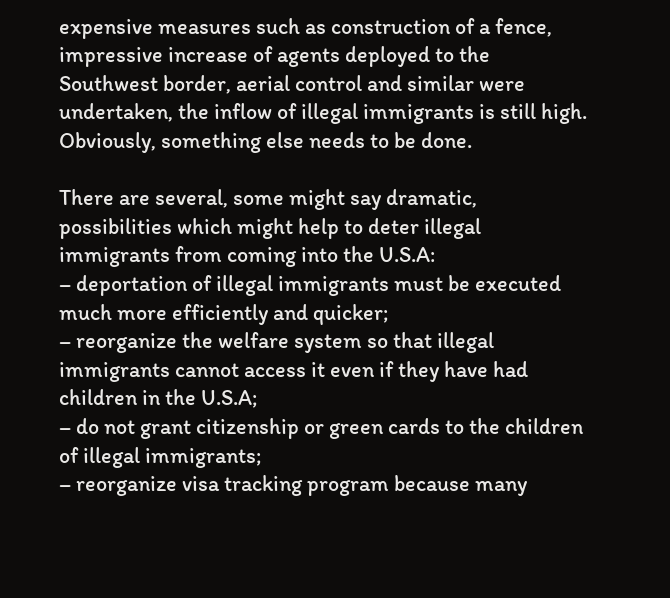expensive measures such as construction of a fence, impressive increase of agents deployed to the Southwest border, aerial control and similar were undertaken, the inflow of illegal immigrants is still high. Obviously, something else needs to be done.

There are several, some might say dramatic, possibilities which might help to deter illegal immigrants from coming into the U.S.A:
– deportation of illegal immigrants must be executed much more efficiently and quicker;
– reorganize the welfare system so that illegal immigrants cannot access it even if they have had children in the U.S.A;
– do not grant citizenship or green cards to the children of illegal immigrants;
– reorganize visa tracking program because many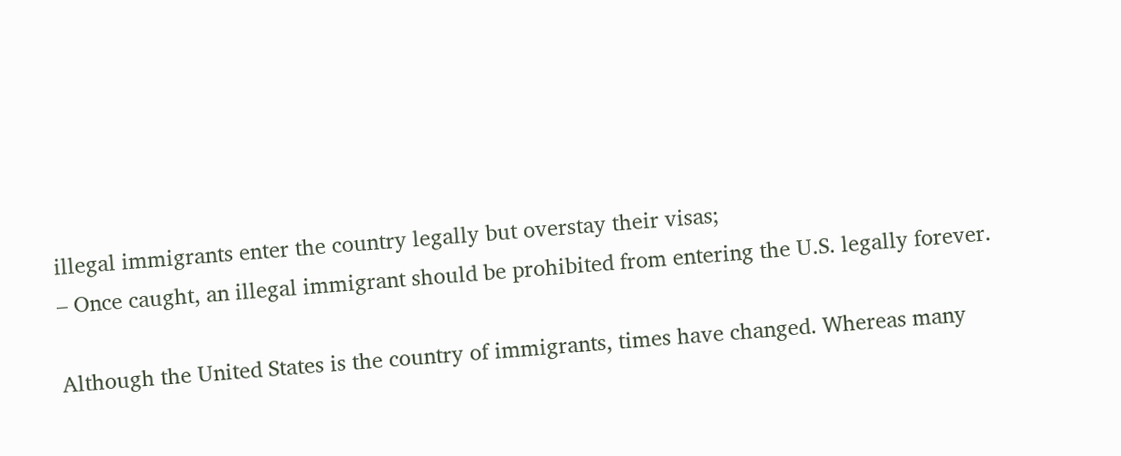illegal immigrants enter the country legally but overstay their visas;
– Once caught, an illegal immigrant should be prohibited from entering the U.S. legally forever.

Although the United States is the country of immigrants, times have changed. Whereas many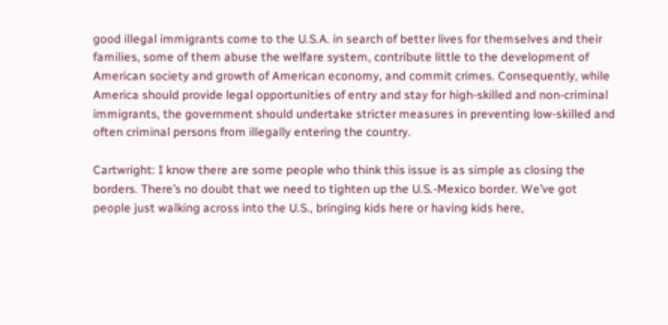good illegal immigrants come to the U.S.A. in search of better lives for themselves and their families, some of them abuse the welfare system, contribute little to the development of American society and growth of American economy, and commit crimes. Consequently, while America should provide legal opportunities of entry and stay for high-skilled and non-criminal immigrants, the government should undertake stricter measures in preventing low-skilled and often criminal persons from illegally entering the country.

Cartwright: I know there are some people who think this issue is as simple as closing the borders. There’s no doubt that we need to tighten up the U.S.-Mexico border. We’ve got people just walking across into the U.S., bringing kids here or having kids here,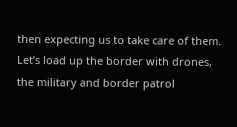then expecting us to take care of them. Let’s load up the border with drones, the military and border patrol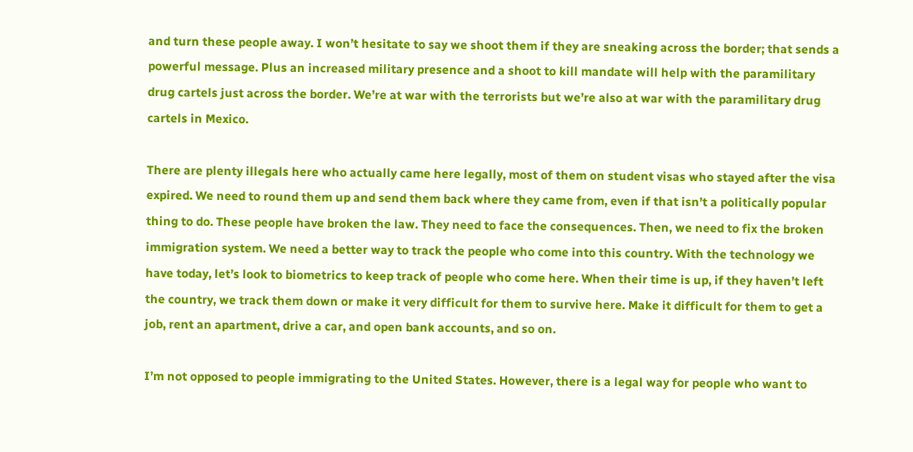and turn these people away. I won’t hesitate to say we shoot them if they are sneaking across the border; that sends a powerful message. Plus an increased military presence and a shoot to kill mandate will help with the paramilitary drug cartels just across the border. We’re at war with the terrorists but we’re also at war with the paramilitary drug cartels in Mexico.

There are plenty illegals here who actually came here legally, most of them on student visas who stayed after the visa expired. We need to round them up and send them back where they came from, even if that isn’t a politically popular thing to do. These people have broken the law. They need to face the consequences. Then, we need to fix the broken immigration system. We need a better way to track the people who come into this country. With the technology we have today, let’s look to biometrics to keep track of people who come here. When their time is up, if they haven’t left the country, we track them down or make it very difficult for them to survive here. Make it difficult for them to get a job, rent an apartment, drive a car, and open bank accounts, and so on.

I’m not opposed to people immigrating to the United States. However, there is a legal way for people who want to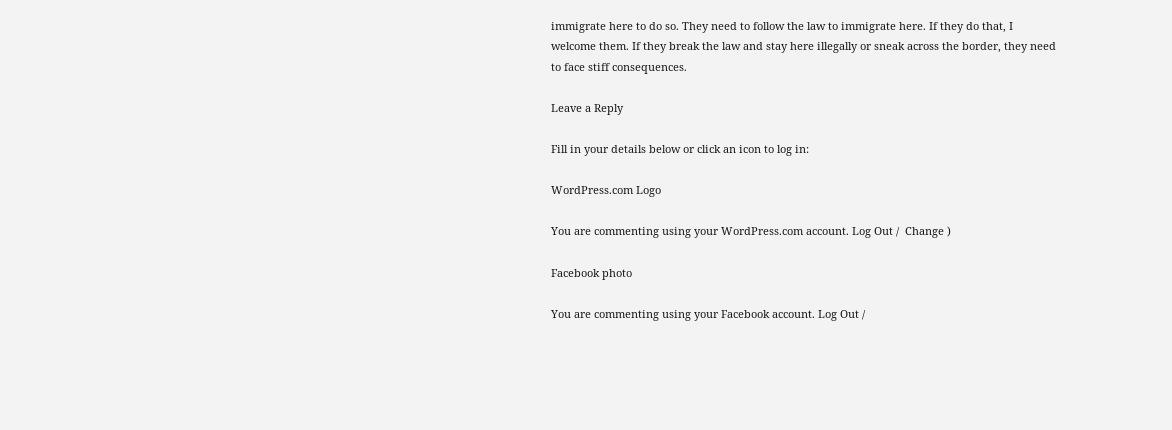immigrate here to do so. They need to follow the law to immigrate here. If they do that, I welcome them. If they break the law and stay here illegally or sneak across the border, they need to face stiff consequences.

Leave a Reply

Fill in your details below or click an icon to log in:

WordPress.com Logo

You are commenting using your WordPress.com account. Log Out /  Change )

Facebook photo

You are commenting using your Facebook account. Log Out /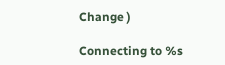Change )

Connecting to %s